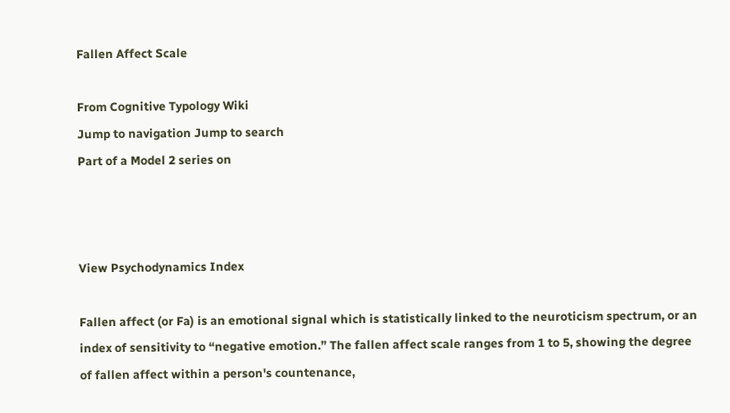Fallen Affect Scale

From Cognitive Typology Wiki
Jump to navigation Jump to search
Part of a Model 2 series on



View Psychodynamics Index

Fallen affect (or Fa) is an emotional signal which is statistically linked to the neuroticism spectrum, or an index of sensitivity to “negative emotion.” The fallen affect scale ranges from 1 to 5, showing the degree of fallen affect within a person's countenance,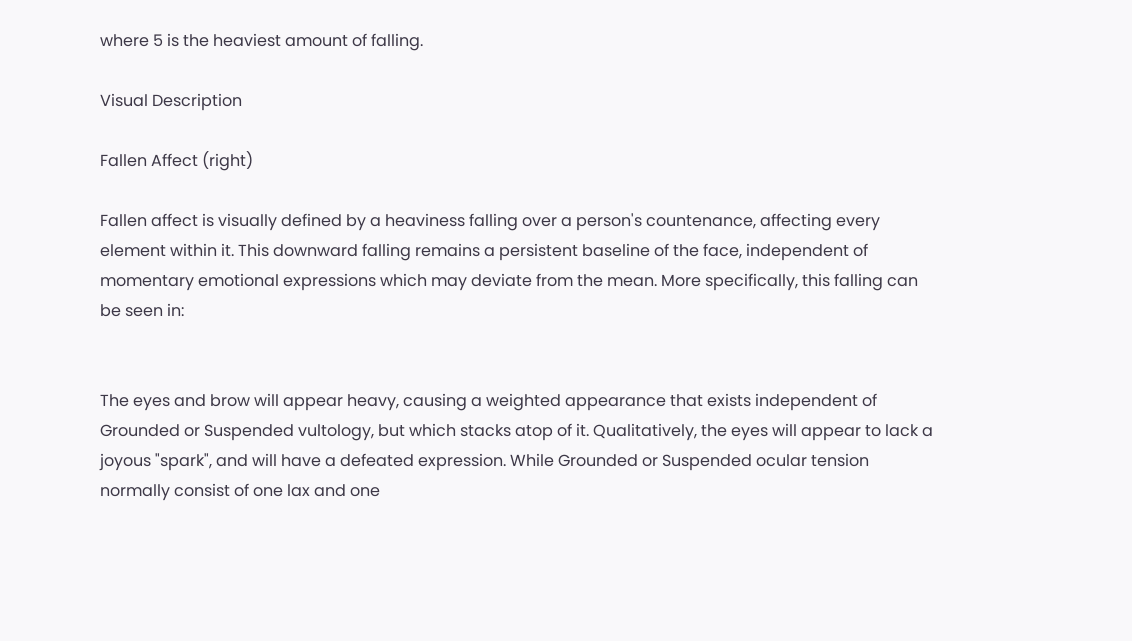where 5 is the heaviest amount of falling.

Visual Description

Fallen Affect (right)

Fallen affect is visually defined by a heaviness falling over a person's countenance, affecting every element within it. This downward falling remains a persistent baseline of the face, independent of momentary emotional expressions which may deviate from the mean. More specifically, this falling can be seen in:


The eyes and brow will appear heavy, causing a weighted appearance that exists independent of Grounded or Suspended vultology, but which stacks atop of it. Qualitatively, the eyes will appear to lack a joyous "spark", and will have a defeated expression. While Grounded or Suspended ocular tension normally consist of one lax and one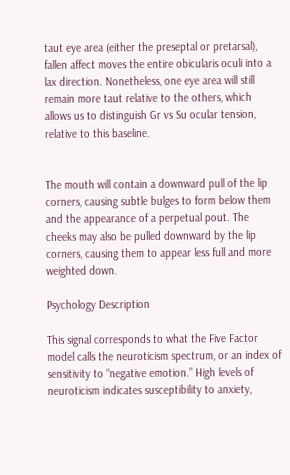taut eye area (either the preseptal or pretarsal), fallen affect moves the entire obicularis oculi into a lax direction. Nonetheless, one eye area will still remain more taut relative to the others, which allows us to distinguish Gr vs Su ocular tension, relative to this baseline.


The mouth will contain a downward pull of the lip corners, causing subtle bulges to form below them and the appearance of a perpetual pout. The cheeks may also be pulled downward by the lip corners, causing them to appear less full and more weighted down.

Psychology Description

This signal corresponds to what the Five Factor model calls the neuroticism spectrum, or an index of sensitivity to “negative emotion.” High levels of neuroticism indicates susceptibility to anxiety,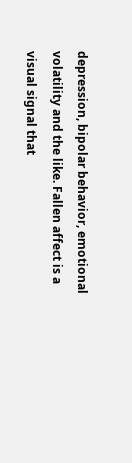depression, bipolar behavior, emotional volatility and the like. Fallen affect is a visual signal that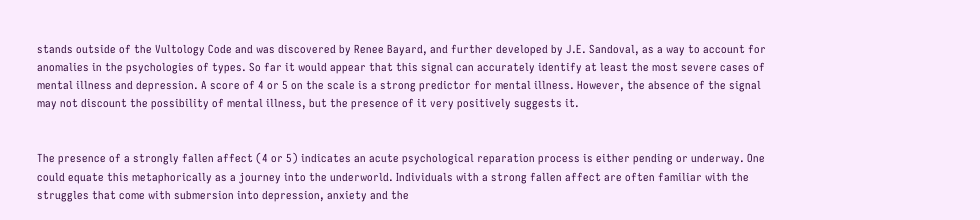stands outside of the Vultology Code and was discovered by Renee Bayard, and further developed by J.E. Sandoval, as a way to account for anomalies in the psychologies of types. So far it would appear that this signal can accurately identify at least the most severe cases of mental illness and depression. A score of 4 or 5 on the scale is a strong predictor for mental illness. However, the absence of the signal may not discount the possibility of mental illness, but the presence of it very positively suggests it.


The presence of a strongly fallen affect (4 or 5) indicates an acute psychological reparation process is either pending or underway. One could equate this metaphorically as a journey into the underworld. Individuals with a strong fallen affect are often familiar with the struggles that come with submersion into depression, anxiety and the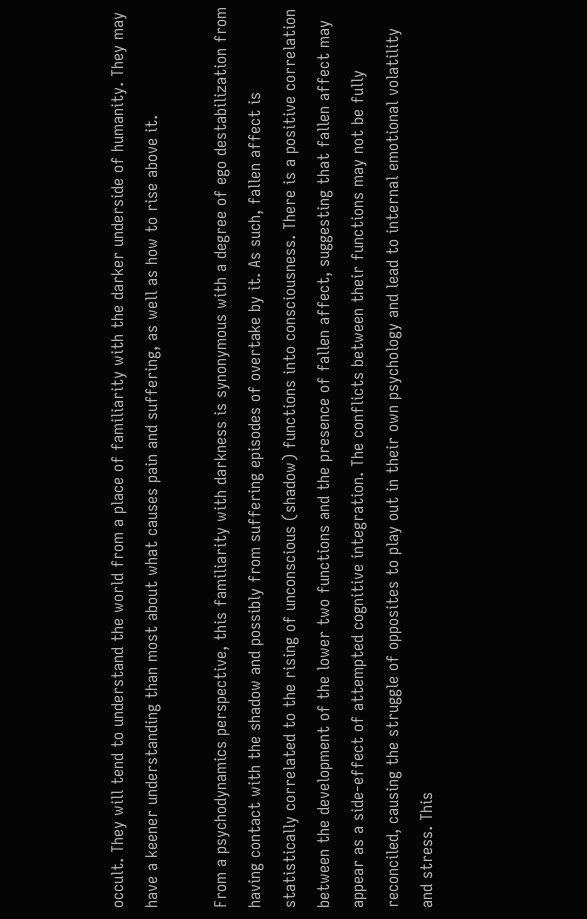occult. They will tend to understand the world from a place of familiarity with the darker underside of humanity. They may have a keener understanding than most about what causes pain and suffering, as well as how to rise above it.

From a psychodynamics perspective, this familiarity with darkness is synonymous with a degree of ego destabilization from having contact with the shadow and possibly from suffering episodes of overtake by it. As such, fallen affect is statistically correlated to the rising of unconscious (shadow) functions into consciousness. There is a positive correlation between the development of the lower two functions and the presence of fallen affect, suggesting that fallen affect may appear as a side-effect of attempted cognitive integration. The conflicts between their functions may not be fully reconciled, causing the struggle of opposites to play out in their own psychology and lead to internal emotional volatility and stress. This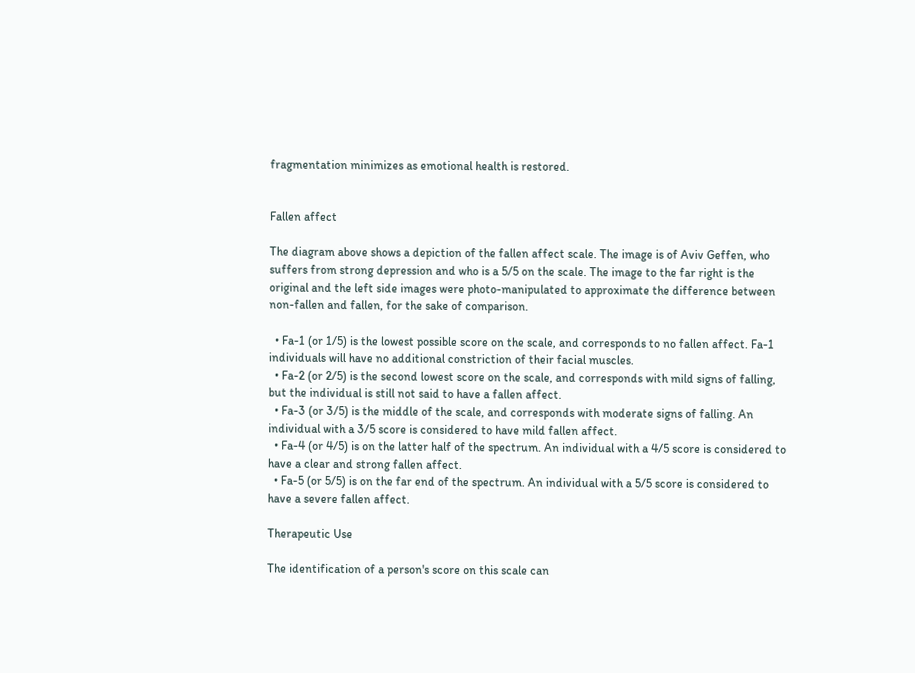fragmentation minimizes as emotional health is restored.


Fallen affect

The diagram above shows a depiction of the fallen affect scale. The image is of Aviv Geffen, who suffers from strong depression and who is a 5/5 on the scale. The image to the far right is the original and the left side images were photo-manipulated to approximate the difference between non-fallen and fallen, for the sake of comparison.

  • Fa-1 (or 1/5) is the lowest possible score on the scale, and corresponds to no fallen affect. Fa-1 individuals will have no additional constriction of their facial muscles.
  • Fa-2 (or 2/5) is the second lowest score on the scale, and corresponds with mild signs of falling, but the individual is still not said to have a fallen affect.
  • Fa-3 (or 3/5) is the middle of the scale, and corresponds with moderate signs of falling. An individual with a 3/5 score is considered to have mild fallen affect.
  • Fa-4 (or 4/5) is on the latter half of the spectrum. An individual with a 4/5 score is considered to have a clear and strong fallen affect.
  • Fa-5 (or 5/5) is on the far end of the spectrum. An individual with a 5/5 score is considered to have a severe fallen affect.

Therapeutic Use

The identification of a person's score on this scale can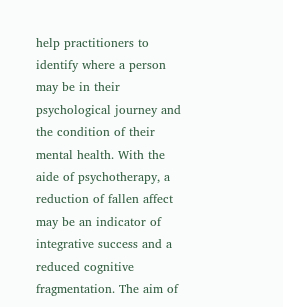help practitioners to identify where a person may be in their psychological journey and the condition of their mental health. With the aide of psychotherapy, a reduction of fallen affect may be an indicator of integrative success and a reduced cognitive fragmentation. The aim of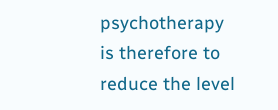psychotherapy is therefore to reduce the level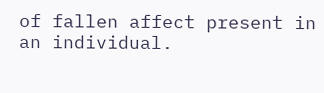of fallen affect present in an individual.